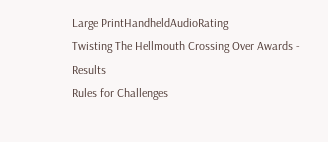Large PrintHandheldAudioRating
Twisting The Hellmouth Crossing Over Awards - Results
Rules for Challenges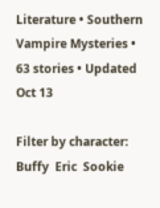Literature • Southern Vampire Mysteries • 63 stories • Updated Oct 13

Filter by character: Buffy  Eric  Sookie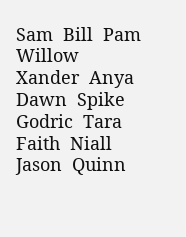Sam  Bill  Pam  Willow  Xander  Anya  Dawn  Spike  Godric  Tara  Faith  Niall  Jason  Quinn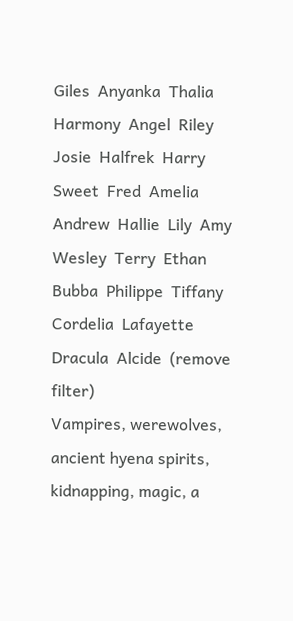Giles  Anyanka  Thalia  Harmony  Angel  Riley  Josie  Halfrek  Harry  Sweet  Fred  Amelia  Andrew  Hallie  Lily  Amy  Wesley  Terry  Ethan  Bubba  Philippe  Tiffany  Cordelia  Lafayette  Dracula  Alcide  (remove filter)
Vampires, werewolves, ancient hyena spirits, kidnapping, magic, a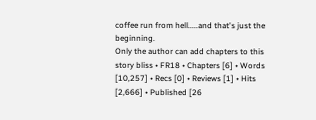coffee run from hell.....and that's just the beginning.
Only the author can add chapters to this story bliss • FR18 • Chapters [6] • Words [10,257] • Recs [0] • Reviews [1] • Hits [2,666] • Published [26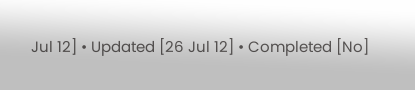Jul 12] • Updated [26 Jul 12] • Completed [No]